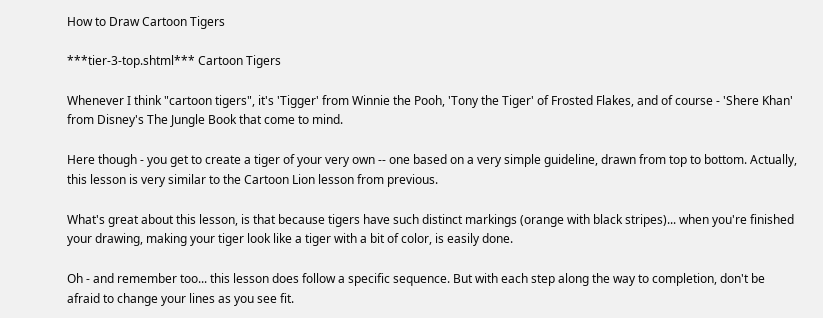How to Draw Cartoon Tigers

***tier-3-top.shtml*** Cartoon Tigers

Whenever I think "cartoon tigers", it's 'Tigger' from Winnie the Pooh, 'Tony the Tiger' of Frosted Flakes, and of course - 'Shere Khan' from Disney's The Jungle Book that come to mind.

Here though - you get to create a tiger of your very own -- one based on a very simple guideline, drawn from top to bottom. Actually, this lesson is very similar to the Cartoon Lion lesson from previous.

What's great about this lesson, is that because tigers have such distinct markings (orange with black stripes)... when you're finished your drawing, making your tiger look like a tiger with a bit of color, is easily done.

Oh - and remember too... this lesson does follow a specific sequence. But with each step along the way to completion, don't be afraid to change your lines as you see fit.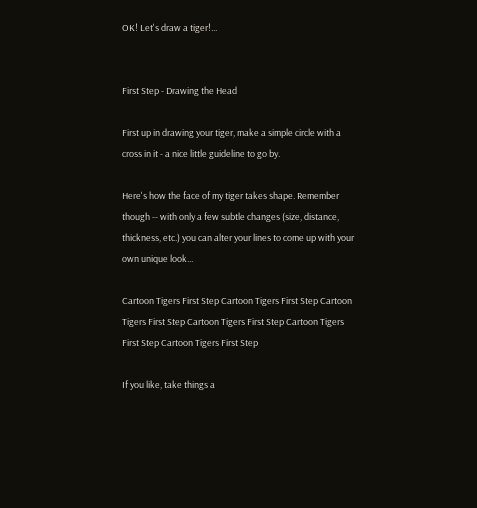OK! Let's draw a tiger!...


First Step - Drawing the Head

First up in drawing your tiger, make a simple circle with a cross in it - a nice little guideline to go by.

Here's how the face of my tiger takes shape. Remember though -- with only a few subtle changes (size, distance, thickness, etc.) you can alter your lines to come up with your own unique look...

Cartoon Tigers First Step Cartoon Tigers First Step Cartoon Tigers First Step Cartoon Tigers First Step Cartoon Tigers First Step Cartoon Tigers First Step

If you like, take things a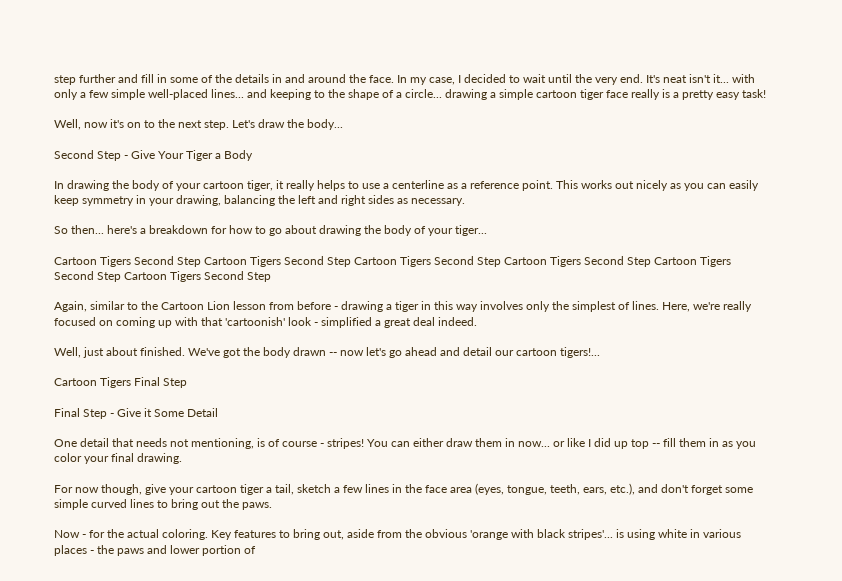step further and fill in some of the details in and around the face. In my case, I decided to wait until the very end. It's neat isn't it... with only a few simple well-placed lines... and keeping to the shape of a circle... drawing a simple cartoon tiger face really is a pretty easy task!

Well, now it's on to the next step. Let's draw the body...

Second Step - Give Your Tiger a Body

In drawing the body of your cartoon tiger, it really helps to use a centerline as a reference point. This works out nicely as you can easily keep symmetry in your drawing, balancing the left and right sides as necessary.

So then... here's a breakdown for how to go about drawing the body of your tiger...

Cartoon Tigers Second Step Cartoon Tigers Second Step Cartoon Tigers Second Step Cartoon Tigers Second Step Cartoon Tigers Second Step Cartoon Tigers Second Step

Again, similar to the Cartoon Lion lesson from before - drawing a tiger in this way involves only the simplest of lines. Here, we're really focused on coming up with that 'cartoonish' look - simplified a great deal indeed.

Well, just about finished. We've got the body drawn -- now let's go ahead and detail our cartoon tigers!...

Cartoon Tigers Final Step

Final Step - Give it Some Detail

One detail that needs not mentioning, is of course - stripes! You can either draw them in now... or like I did up top -- fill them in as you color your final drawing.

For now though, give your cartoon tiger a tail, sketch a few lines in the face area (eyes, tongue, teeth, ears, etc.), and don't forget some simple curved lines to bring out the paws.

Now - for the actual coloring. Key features to bring out, aside from the obvious 'orange with black stripes'... is using white in various places - the paws and lower portion of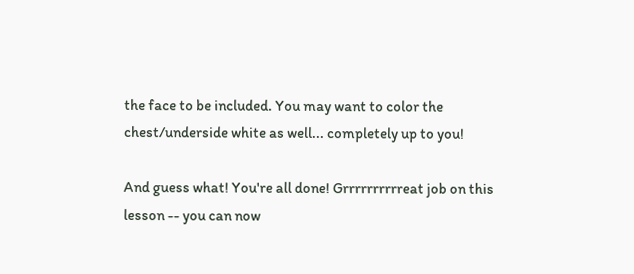the face to be included. You may want to color the chest/underside white as well... completely up to you!

And guess what! You're all done! Grrrrrrrrrreat job on this lesson -- you can now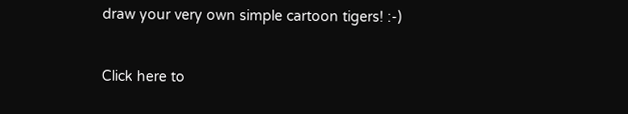draw your very own simple cartoon tigers! :-)


Click here to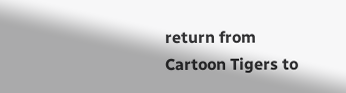return from Cartoon Tigers to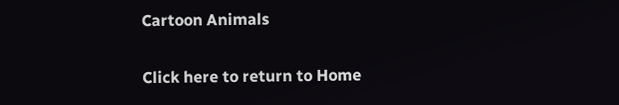Cartoon Animals

Click here to return to Home